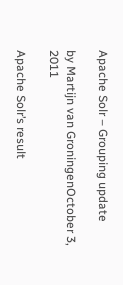Apache Solr – Grouping update

by Martijn van GroningenOctober 3, 2011

Apache Solr’s result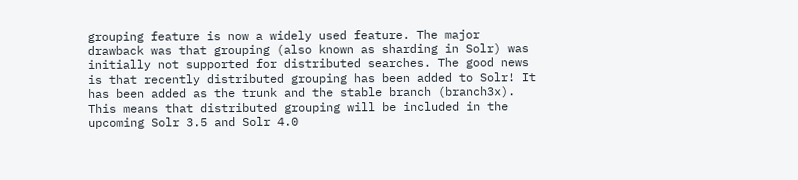grouping feature is now a widely used feature. The major drawback was that grouping (also known as sharding in Solr) was initially not supported for distributed searches. The good news is that recently distributed grouping has been added to Solr! It has been added as the trunk and the stable branch (branch3x). This means that distributed grouping will be included in the upcoming Solr 3.5 and Solr 4.0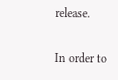release.

In order to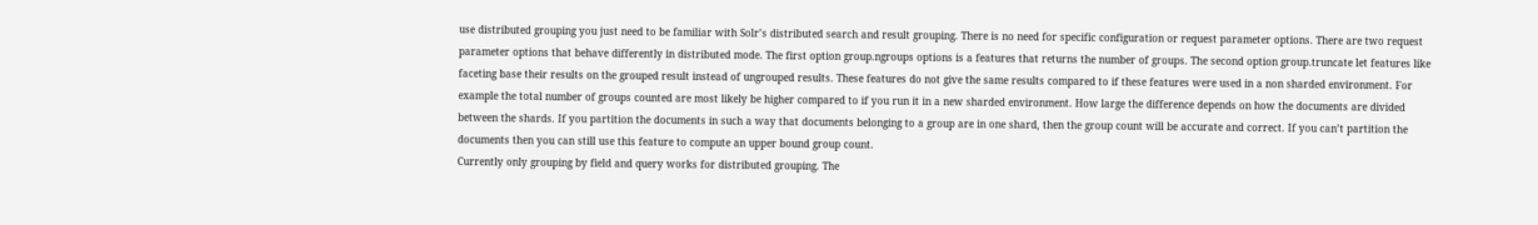use distributed grouping you just need to be familiar with Solr’s distributed search and result grouping. There is no need for specific configuration or request parameter options. There are two request parameter options that behave differently in distributed mode. The first option group.ngroups options is a features that returns the number of groups. The second option group.truncate let features like faceting base their results on the grouped result instead of ungrouped results. These features do not give the same results compared to if these features were used in a non sharded environment. For example the total number of groups counted are most likely be higher compared to if you run it in a new sharded environment. How large the difference depends on how the documents are divided between the shards. If you partition the documents in such a way that documents belonging to a group are in one shard, then the group count will be accurate and correct. If you can’t partition the documents then you can still use this feature to compute an upper bound group count.
Currently only grouping by field and query works for distributed grouping. The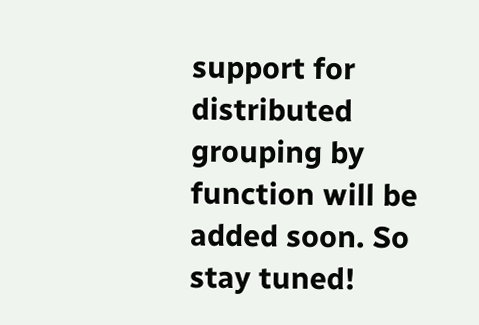support for distributed grouping by function will be added soon. So stay tuned!